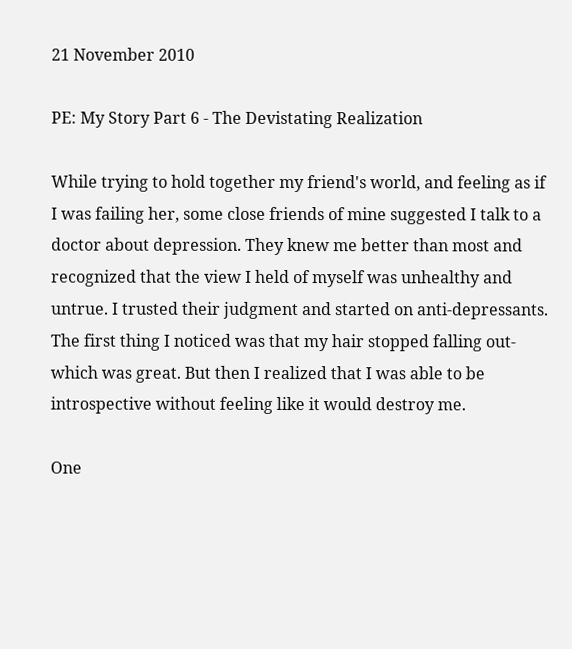21 November 2010

PE: My Story Part 6 - The Devistating Realization

While trying to hold together my friend's world, and feeling as if I was failing her, some close friends of mine suggested I talk to a doctor about depression. They knew me better than most and recognized that the view I held of myself was unhealthy and untrue. I trusted their judgment and started on anti-depressants. The first thing I noticed was that my hair stopped falling out- which was great. But then I realized that I was able to be introspective without feeling like it would destroy me.

One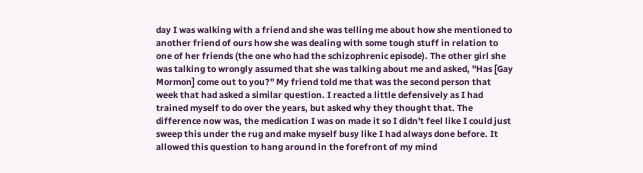day I was walking with a friend and she was telling me about how she mentioned to another friend of ours how she was dealing with some tough stuff in relation to one of her friends (the one who had the schizophrenic episode). The other girl she was talking to wrongly assumed that she was talking about me and asked, "Has [Gay Mormon] come out to you?" My friend told me that was the second person that week that had asked a similar question. I reacted a little defensively as I had trained myself to do over the years, but asked why they thought that. The difference now was, the medication I was on made it so I didn't feel like I could just sweep this under the rug and make myself busy like I had always done before. It allowed this question to hang around in the forefront of my mind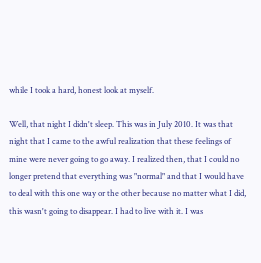while I took a hard, honest look at myself.

Well, that night I didn't sleep. This was in July 2010. It was that night that I came to the awful realization that these feelings of mine were never going to go away. I realized then, that I could no longer pretend that everything was "normal" and that I would have to deal with this one way or the other because no matter what I did, this wasn't going to disappear. I had to live with it. I was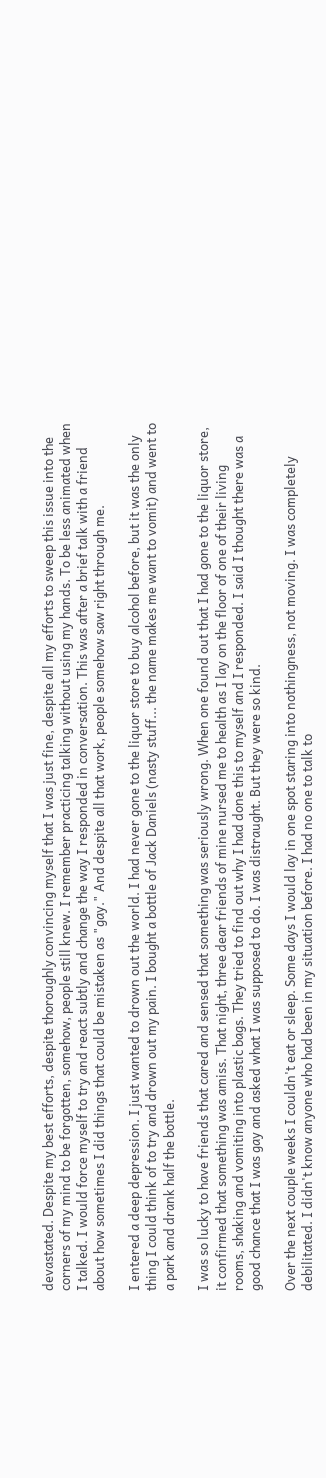devastated. Despite my best efforts, despite thoroughly convincing myself that I was just fine, despite all my efforts to sweep this issue into the corners of my mind to be forgotten, somehow, people still knew. I remember practicing talking without using my hands. To be less animated when I talked. I would force myself to try and react subtly and change the way I responded in conversation. This was after a brief talk with a friend about how sometimes I did things that could be mistaken as "gay." And despite all that work, people somehow saw right through me.

I entered a deep depression. I just wanted to drown out the world. I had never gone to the liquor store to buy alcohol before, but it was the only thing I could think of to try and drown out my pain. I bought a bottle of Jack Daniels (nasty stuff... the name makes me want to vomit) and went to a park and drank half the bottle.

I was so lucky to have friends that cared and sensed that something was seriously wrong. When one found out that I had gone to the liquor store, it confirmed that something was amiss. That night, three dear friends of mine nursed me to health as I lay on the floor of one of their living rooms, shaking and vomiting into plastic bags. They tried to find out why I had done this to myself and I responded. I said I thought there was a good chance that I was gay and asked what I was supposed to do. I was distraught. But they were so kind.

Over the next couple weeks I couldn't eat or sleep. Some days I would lay in one spot staring into nothingness, not moving. I was completely debilitated. I didn't know anyone who had been in my situation before. I had no one to talk to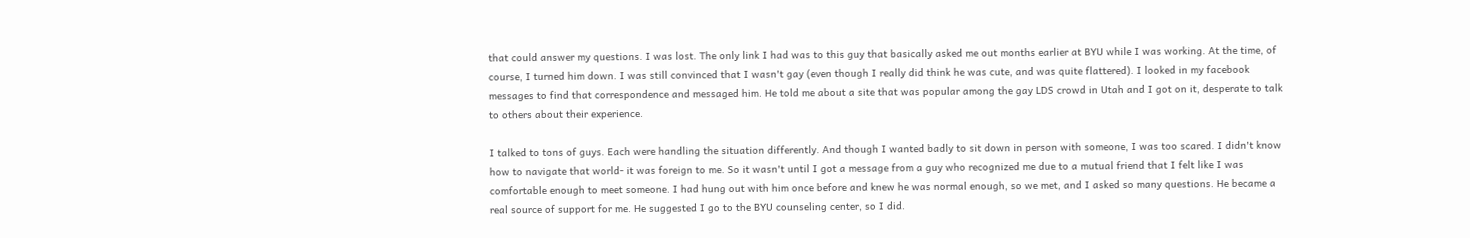that could answer my questions. I was lost. The only link I had was to this guy that basically asked me out months earlier at BYU while I was working. At the time, of course, I turned him down. I was still convinced that I wasn't gay (even though I really did think he was cute, and was quite flattered). I looked in my facebook messages to find that correspondence and messaged him. He told me about a site that was popular among the gay LDS crowd in Utah and I got on it, desperate to talk to others about their experience.

I talked to tons of guys. Each were handling the situation differently. And though I wanted badly to sit down in person with someone, I was too scared. I didn't know how to navigate that world- it was foreign to me. So it wasn't until I got a message from a guy who recognized me due to a mutual friend that I felt like I was comfortable enough to meet someone. I had hung out with him once before and knew he was normal enough, so we met, and I asked so many questions. He became a real source of support for me. He suggested I go to the BYU counseling center, so I did.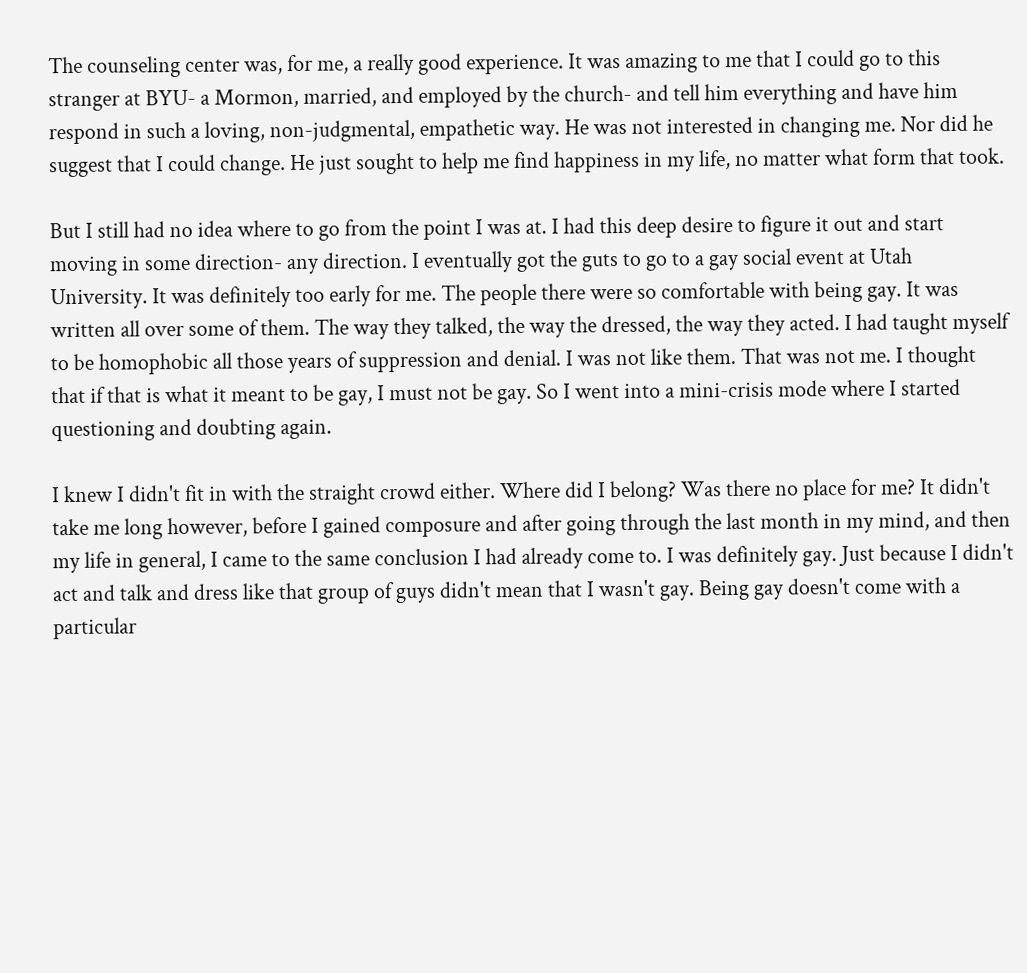The counseling center was, for me, a really good experience. It was amazing to me that I could go to this stranger at BYU- a Mormon, married, and employed by the church- and tell him everything and have him respond in such a loving, non-judgmental, empathetic way. He was not interested in changing me. Nor did he suggest that I could change. He just sought to help me find happiness in my life, no matter what form that took.

But I still had no idea where to go from the point I was at. I had this deep desire to figure it out and start moving in some direction- any direction. I eventually got the guts to go to a gay social event at Utah University. It was definitely too early for me. The people there were so comfortable with being gay. It was written all over some of them. The way they talked, the way the dressed, the way they acted. I had taught myself to be homophobic all those years of suppression and denial. I was not like them. That was not me. I thought that if that is what it meant to be gay, I must not be gay. So I went into a mini-crisis mode where I started questioning and doubting again.

I knew I didn't fit in with the straight crowd either. Where did I belong? Was there no place for me? It didn't take me long however, before I gained composure and after going through the last month in my mind, and then my life in general, I came to the same conclusion I had already come to. I was definitely gay. Just because I didn't act and talk and dress like that group of guys didn't mean that I wasn't gay. Being gay doesn't come with a particular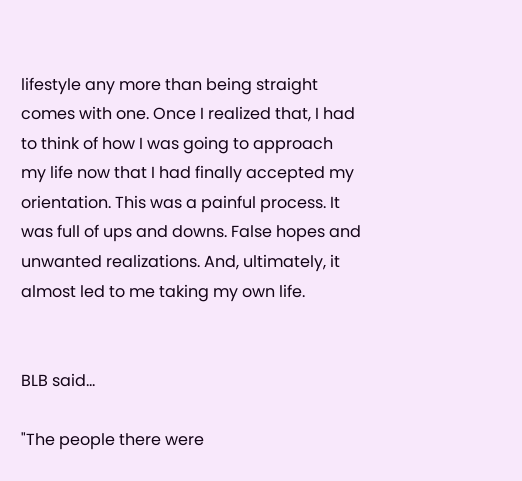lifestyle any more than being straight comes with one. Once I realized that, I had to think of how I was going to approach my life now that I had finally accepted my orientation. This was a painful process. It was full of ups and downs. False hopes and unwanted realizations. And, ultimately, it almost led to me taking my own life.


BLB said...

"The people there were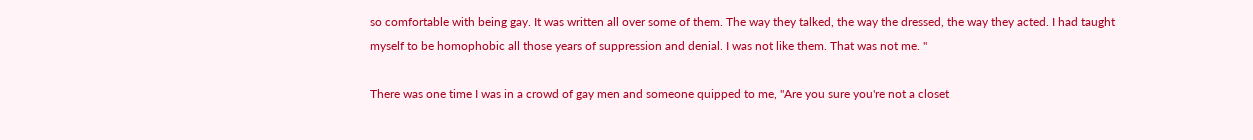so comfortable with being gay. It was written all over some of them. The way they talked, the way the dressed, the way they acted. I had taught myself to be homophobic all those years of suppression and denial. I was not like them. That was not me. "

There was one time I was in a crowd of gay men and someone quipped to me, "Are you sure you're not a closet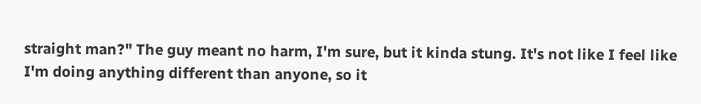straight man?" The guy meant no harm, I'm sure, but it kinda stung. It's not like I feel like I'm doing anything different than anyone, so it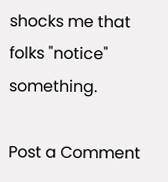shocks me that folks "notice" something.

Post a Comment